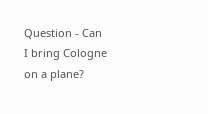Question - Can I bring Cologne on a plane?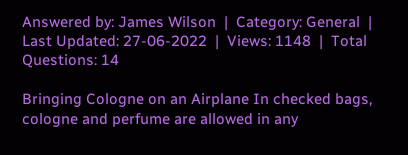Answered by: James Wilson  |  Category: General  |  Last Updated: 27-06-2022  |  Views: 1148  |  Total Questions: 14

Bringing Cologne on an Airplane In checked bags, cologne and perfume are allowed in any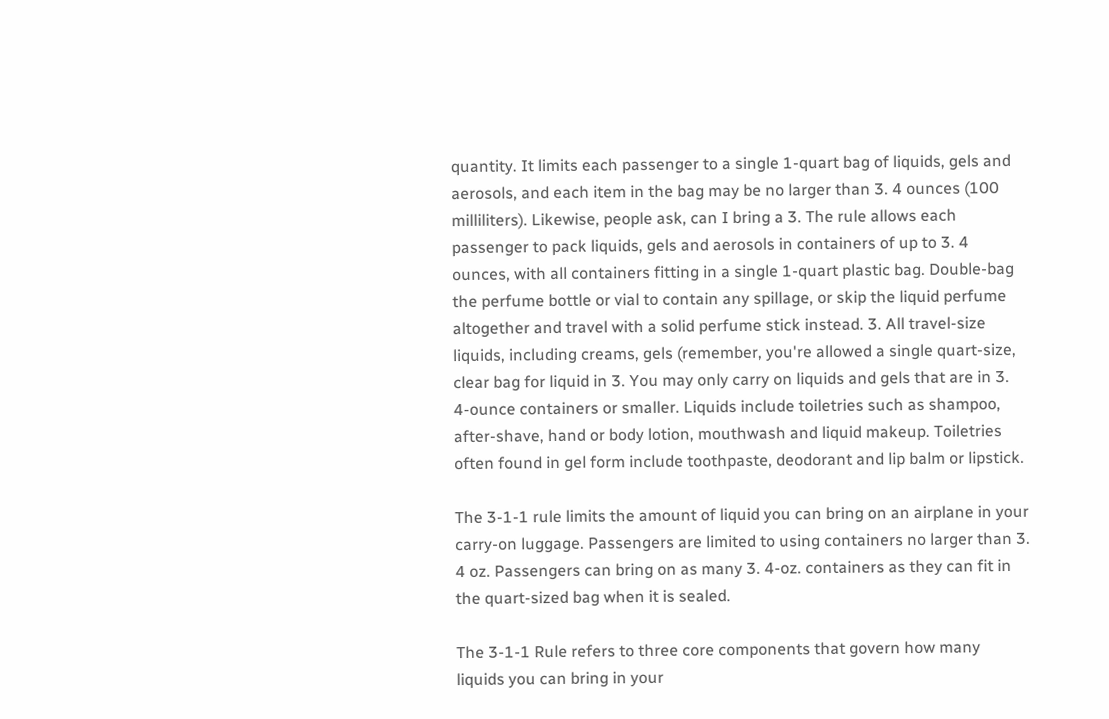quantity. It limits each passenger to a single 1-quart bag of liquids, gels and aerosols, and each item in the bag may be no larger than 3. 4 ounces (100 milliliters). Likewise, people ask, can I bring a 3. The rule allows each passenger to pack liquids, gels and aerosols in containers of up to 3. 4 ounces, with all containers fitting in a single 1-quart plastic bag. Double-bag the perfume bottle or vial to contain any spillage, or skip the liquid perfume altogether and travel with a solid perfume stick instead. 3. All travel-size liquids, including creams, gels (remember, you're allowed a single quart-size, clear bag for liquid in 3. You may only carry on liquids and gels that are in 3. 4-ounce containers or smaller. Liquids include toiletries such as shampoo, after-shave, hand or body lotion, mouthwash and liquid makeup. Toiletries often found in gel form include toothpaste, deodorant and lip balm or lipstick.

The 3-1-1 rule limits the amount of liquid you can bring on an airplane in your carry-on luggage. Passengers are limited to using containers no larger than 3. 4 oz. Passengers can bring on as many 3. 4-oz. containers as they can fit in the quart-sized bag when it is sealed.

The 3-1-1 Rule refers to three core components that govern how many liquids you can bring in your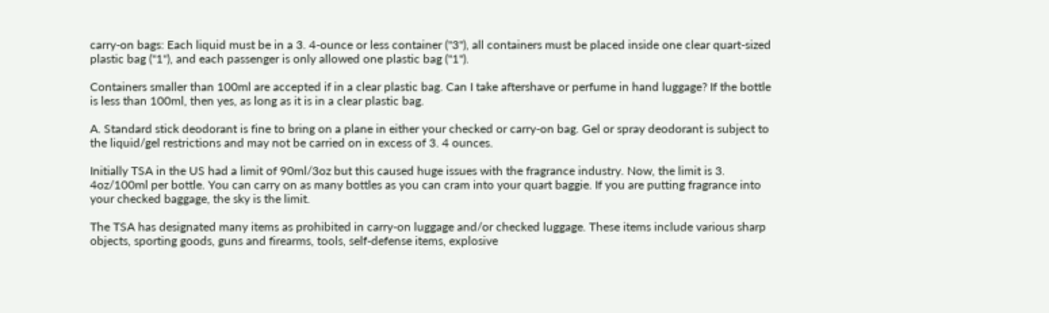carry-on bags: Each liquid must be in a 3. 4-ounce or less container ("3"), all containers must be placed inside one clear quart-sized plastic bag ("1"), and each passenger is only allowed one plastic bag ("1").

Containers smaller than 100ml are accepted if in a clear plastic bag. Can I take aftershave or perfume in hand luggage? If the bottle is less than 100ml, then yes, as long as it is in a clear plastic bag.

A. Standard stick deodorant is fine to bring on a plane in either your checked or carry-on bag. Gel or spray deodorant is subject to the liquid/gel restrictions and may not be carried on in excess of 3. 4 ounces.

Initially TSA in the US had a limit of 90ml/3oz but this caused huge issues with the fragrance industry. Now, the limit is 3. 4oz/100ml per bottle. You can carry on as many bottles as you can cram into your quart baggie. If you are putting fragrance into your checked baggage, the sky is the limit.

The TSA has designated many items as prohibited in carry-on luggage and/or checked luggage. These items include various sharp objects, sporting goods, guns and firearms, tools, self-defense items, explosive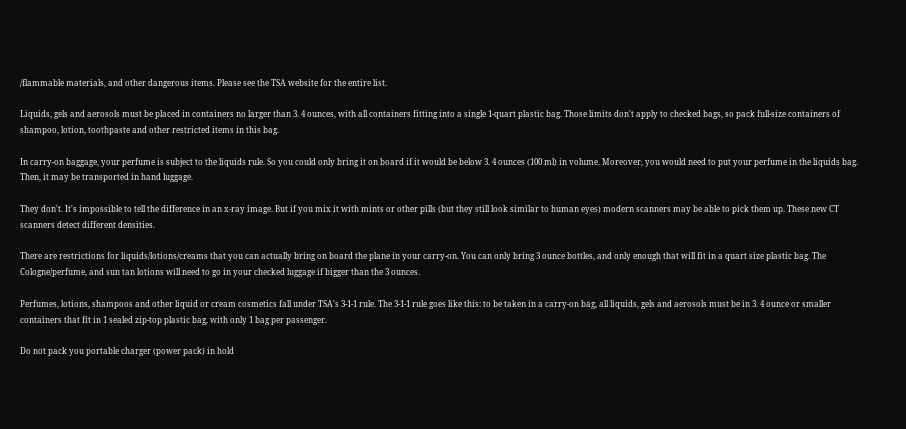/flammable materials, and other dangerous items. Please see the TSA website for the entire list.

Liquids, gels and aerosols must be placed in containers no larger than 3. 4 ounces, with all containers fitting into a single 1-quart plastic bag. Those limits don't apply to checked bags, so pack full-size containers of shampoo, lotion, toothpaste and other restricted items in this bag.

In carry-on baggage, your perfume is subject to the liquids rule. So you could only bring it on board if it would be below 3. 4 ounces (100 ml) in volume. Moreover, you would need to put your perfume in the liquids bag. Then, it may be transported in hand luggage.

They don't. It's impossible to tell the difference in an x-ray image. But if you mix it with mints or other pills (but they still look similar to human eyes) modern scanners may be able to pick them up. These new CT scanners detect different densities.

There are restrictions for liquids/lotions/creams that you can actually bring on board the plane in your carry-on. You can only bring 3 ounce bottles, and only enough that will fit in a quart size plastic bag. The Cologne/perfume, and sun tan lotions will need to go in your checked luggage if bigger than the 3 ounces.

Perfumes, lotions, shampoos and other liquid or cream cosmetics fall under TSA's 3-1-1 rule. The 3-1-1 rule goes like this: to be taken in a carry-on bag, all liquids, gels and aerosols must be in 3. 4 ounce or smaller containers that fit in 1 sealed zip-top plastic bag, with only 1 bag per passenger.

Do not pack you portable charger (power pack) in hold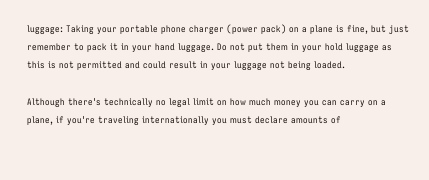luggage: Taking your portable phone charger (power pack) on a plane is fine, but just remember to pack it in your hand luggage. Do not put them in your hold luggage as this is not permitted and could result in your luggage not being loaded.

Although there's technically no legal limit on how much money you can carry on a plane, if you're traveling internationally you must declare amounts of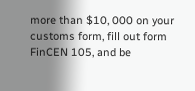more than $10, 000 on your customs form, fill out form FinCEN 105, and be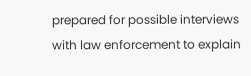prepared for possible interviews with law enforcement to explain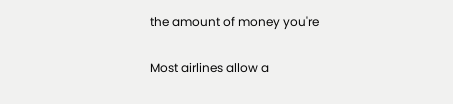the amount of money you're

Most airlines allow a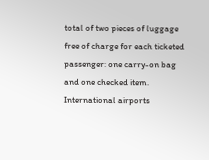total of two pieces of luggage free of charge for each ticketed passenger: one carry-on bag and one checked item. International airports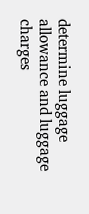determine luggage allowance and luggage charges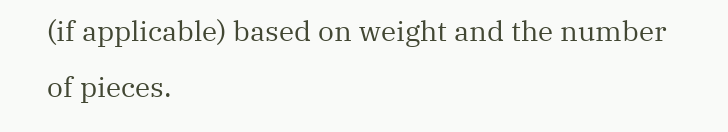(if applicable) based on weight and the number of pieces.